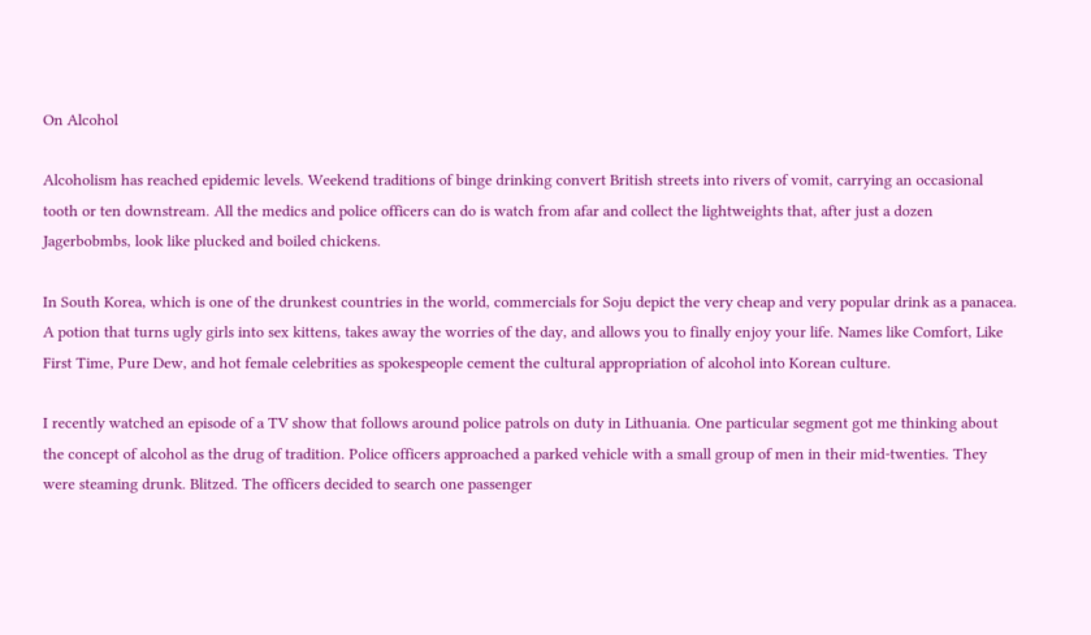On Alcohol

Alcoholism has reached epidemic levels. Weekend traditions of binge drinking convert British streets into rivers of vomit, carrying an occasional tooth or ten downstream. All the medics and police officers can do is watch from afar and collect the lightweights that, after just a dozen Jagerbobmbs, look like plucked and boiled chickens.

In South Korea, which is one of the drunkest countries in the world, commercials for Soju depict the very cheap and very popular drink as a panacea. A potion that turns ugly girls into sex kittens, takes away the worries of the day, and allows you to finally enjoy your life. Names like Comfort, Like First Time, Pure Dew, and hot female celebrities as spokespeople cement the cultural appropriation of alcohol into Korean culture.

I recently watched an episode of a TV show that follows around police patrols on duty in Lithuania. One particular segment got me thinking about the concept of alcohol as the drug of tradition. Police officers approached a parked vehicle with a small group of men in their mid-twenties. They were steaming drunk. Blitzed. The officers decided to search one passenger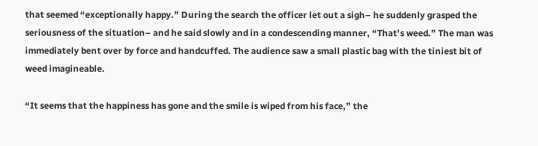that seemed “exceptionally happy.” During the search the officer let out a sigh– he suddenly grasped the seriousness of the situation– and he said slowly and in a condescending manner, “That’s weed.” The man was immediately bent over by force and handcuffed. The audience saw a small plastic bag with the tiniest bit of weed imagineable.

“It seems that the happiness has gone and the smile is wiped from his face,” the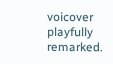voicover playfully remarked.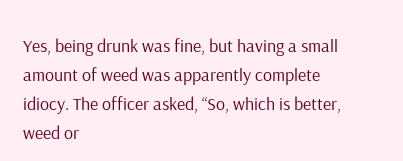Yes, being drunk was fine, but having a small amount of weed was apparently complete idiocy. The officer asked, “So, which is better, weed or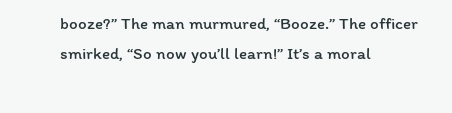booze?” The man murmured, “Booze.” The officer smirked, “So now you’ll learn!” It’s a moral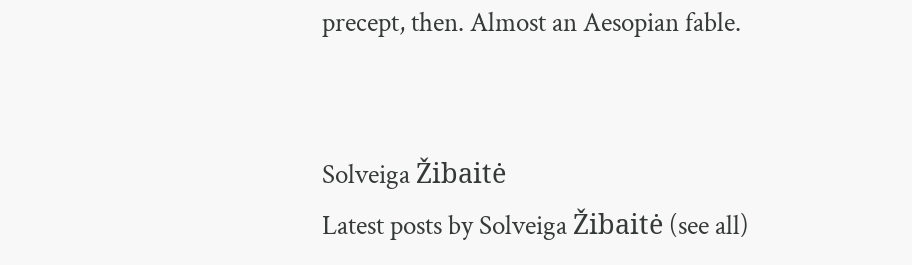precept, then. Almost an Aesopian fable.


Solveiga Žibaitė
Latest posts by Solveiga Žibaitė (see all)